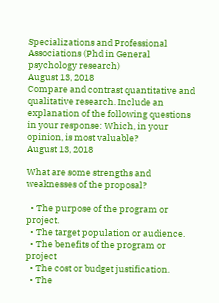Specializations and Professional Associations (Phd in General psychology research)
August 13, 2018
Compare and contrast quantitative and qualitative research. Include an explanation of the following questions in your response: Which, in your opinion, is most valuable?
August 13, 2018

What are some strengths and weaknesses of the proposal?

  • The purpose of the program or project.
  • The target population or audience.
  • The benefits of the program or project
  • The cost or budget justification.
  • The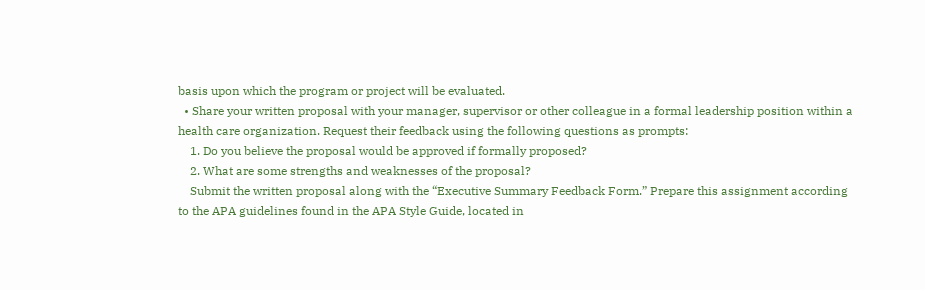basis upon which the program or project will be evaluated.
  • Share your written proposal with your manager, supervisor or other colleague in a formal leadership position within a health care organization. Request their feedback using the following questions as prompts:
    1. Do you believe the proposal would be approved if formally proposed?
    2. What are some strengths and weaknesses of the proposal?
    Submit the written proposal along with the “Executive Summary Feedback Form.” Prepare this assignment according to the APA guidelines found in the APA Style Guide, located in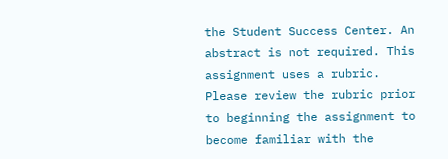the Student Success Center. An abstract is not required. This assignment uses a rubric. Please review the rubric prior to beginning the assignment to become familiar with the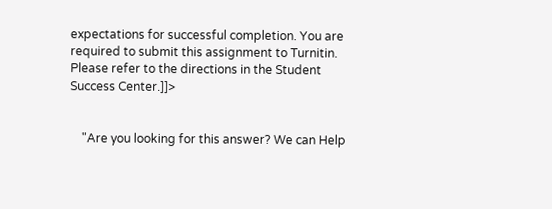expectations for successful completion. You are required to submit this assignment to Turnitin. Please refer to the directions in the Student Success Center.]]>


    "Are you looking for this answer? We can Help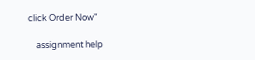click Order Now"

    assignment help